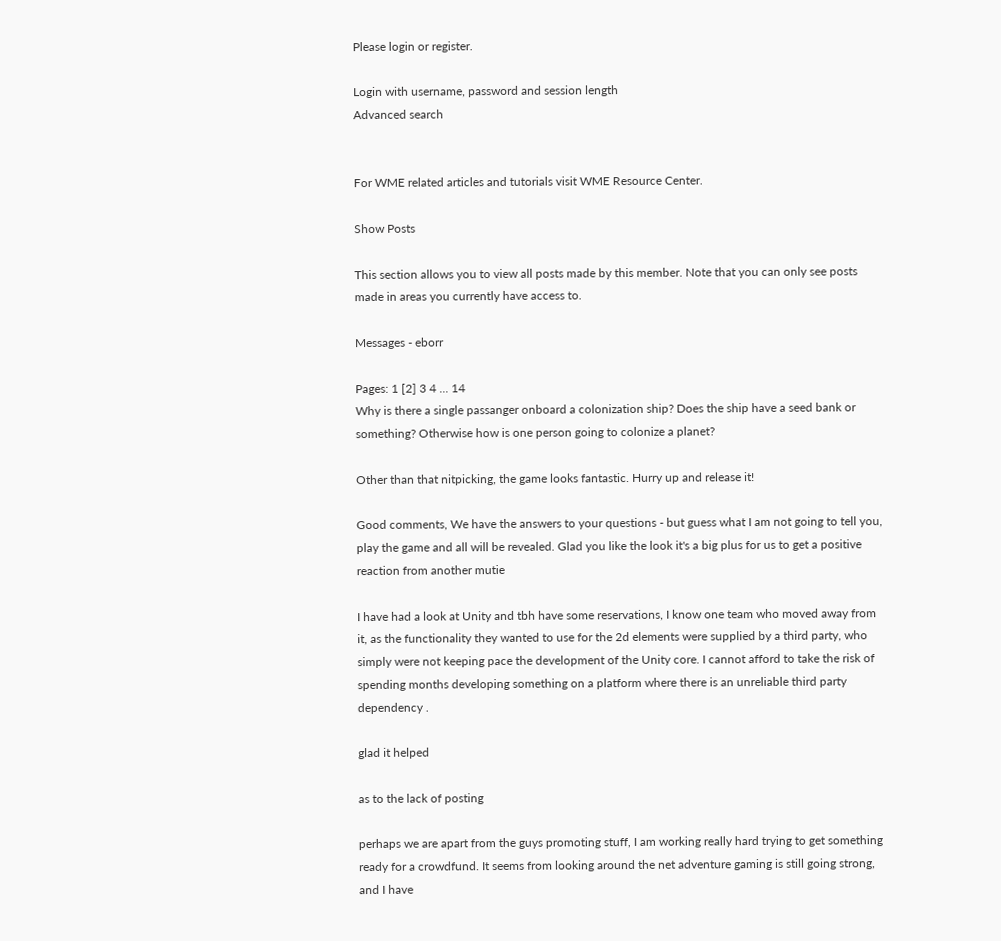Please login or register.

Login with username, password and session length
Advanced search


For WME related articles and tutorials visit WME Resource Center.

Show Posts

This section allows you to view all posts made by this member. Note that you can only see posts made in areas you currently have access to.

Messages - eborr

Pages: 1 [2] 3 4 ... 14
Why is there a single passanger onboard a colonization ship? Does the ship have a seed bank or something? Otherwise how is one person going to colonize a planet?

Other than that nitpicking, the game looks fantastic. Hurry up and release it!

Good comments, We have the answers to your questions - but guess what I am not going to tell you, play the game and all will be revealed. Glad you like the look it's a big plus for us to get a positive reaction from another mutie

I have had a look at Unity and tbh have some reservations, I know one team who moved away from it, as the functionality they wanted to use for the 2d elements were supplied by a third party, who simply were not keeping pace the development of the Unity core. I cannot afford to take the risk of spending months developing something on a platform where there is an unreliable third party dependency .

glad it helped

as to the lack of posting

perhaps we are apart from the guys promoting stuff, I am working really hard trying to get something ready for a crowdfund. It seems from looking around the net adventure gaming is still going strong, and I have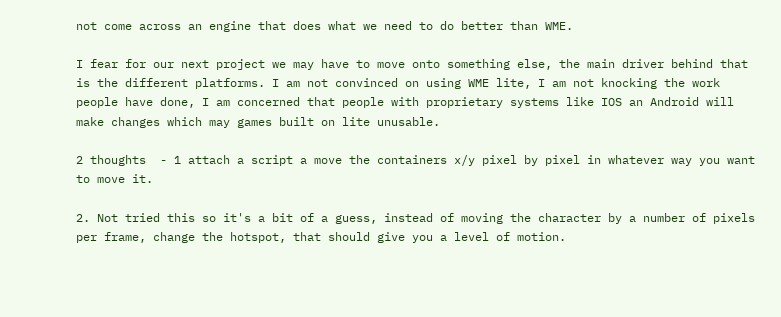not come across an engine that does what we need to do better than WME.

I fear for our next project we may have to move onto something else, the main driver behind that is the different platforms. I am not convinced on using WME lite, I am not knocking the work people have done, I am concerned that people with proprietary systems like IOS an Android will make changes which may games built on lite unusable.

2 thoughts  - 1 attach a script a move the containers x/y pixel by pixel in whatever way you want to move it.

2. Not tried this so it's a bit of a guess, instead of moving the character by a number of pixels per frame, change the hotspot, that should give you a level of motion.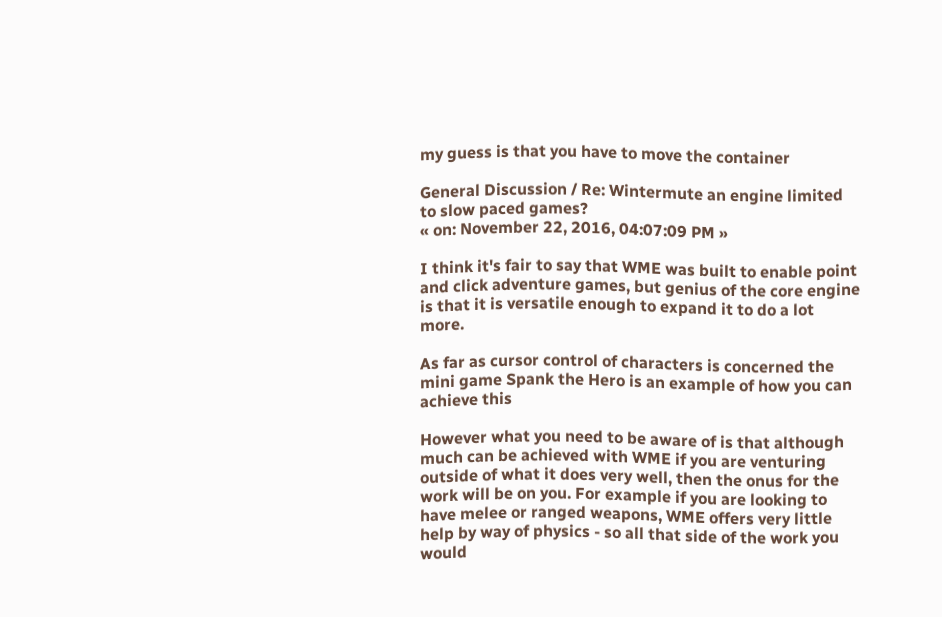my guess is that you have to move the container

General Discussion / Re: Wintermute an engine limited to slow paced games?
« on: November 22, 2016, 04:07:09 PM »

I think it's fair to say that WME was built to enable point and click adventure games, but genius of the core engine is that it is versatile enough to expand it to do a lot more.

As far as cursor control of characters is concerned the mini game Spank the Hero is an example of how you can achieve this

However what you need to be aware of is that although much can be achieved with WME if you are venturing outside of what it does very well, then the onus for the work will be on you. For example if you are looking to have melee or ranged weapons, WME offers very little help by way of physics - so all that side of the work you would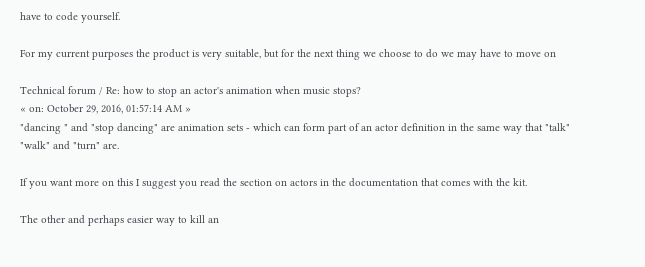have to code yourself.

For my current purposes the product is very suitable, but for the next thing we choose to do we may have to move on

Technical forum / Re: how to stop an actor's animation when music stops?
« on: October 29, 2016, 01:57:14 AM »
"dancing " and "stop dancing" are animation sets - which can form part of an actor definition in the same way that "talk" "walk" and "turn" are.

If you want more on this I suggest you read the section on actors in the documentation that comes with the kit.

The other and perhaps easier way to kill an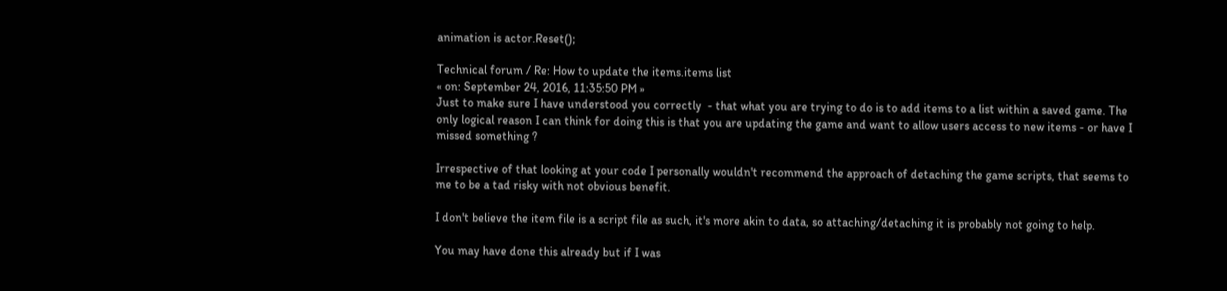animation is actor.Reset();

Technical forum / Re: How to update the items.items list
« on: September 24, 2016, 11:35:50 PM »
Just to make sure I have understood you correctly  - that what you are trying to do is to add items to a list within a saved game. The only logical reason I can think for doing this is that you are updating the game and want to allow users access to new items - or have I missed something ?

Irrespective of that looking at your code I personally wouldn't recommend the approach of detaching the game scripts, that seems to me to be a tad risky with not obvious benefit.

I don't believe the item file is a script file as such, it's more akin to data, so attaching/detaching it is probably not going to help.

You may have done this already but if I was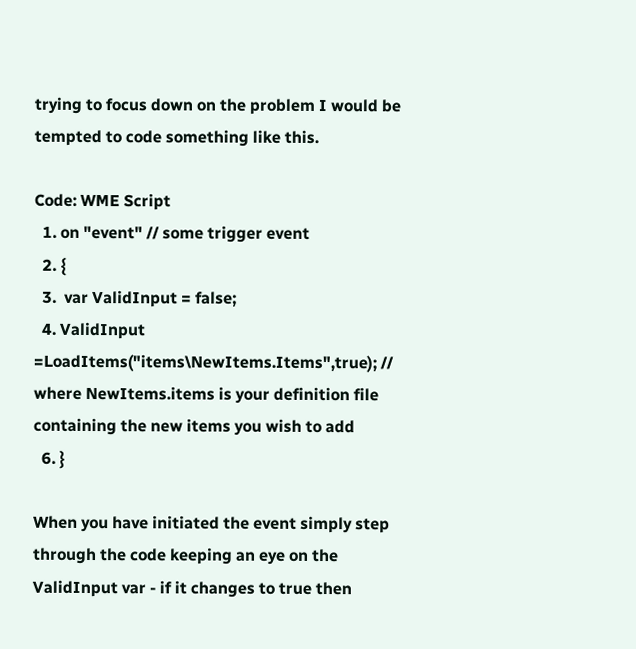trying to focus down on the problem I would be tempted to code something like this.

Code: WME Script
  1. on "event" // some trigger event
  2. {
  3.  var ValidInput = false;
  4. ValidInput =LoadItems("items\NewItems.Items",true); // where NewItems.items is your definition file containing the new items you wish to add
  6. }

When you have initiated the event simply step through the code keeping an eye on the ValidInput var - if it changes to true then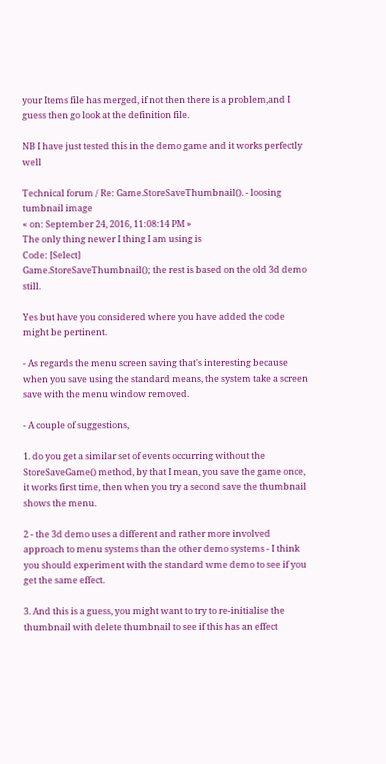your Items file has merged, if not then there is a problem,and I guess then go look at the definition file.

NB I have just tested this in the demo game and it works perfectly well

Technical forum / Re: Game.StoreSaveThumbnail(). - loosing tumbnail image
« on: September 24, 2016, 11:08:14 PM »
The only thing newer I thing I am using is
Code: [Select]
Game.StoreSaveThumbnail(); the rest is based on the old 3d demo still.

Yes but have you considered where you have added the code might be pertinent.

- As regards the menu screen saving that's interesting because when you save using the standard means, the system take a screen save with the menu window removed.

- A couple of suggestions,

1. do you get a similar set of events occurring without the StoreSaveGame() method, by that I mean, you save the game once, it works first time, then when you try a second save the thumbnail shows the menu.

2 - the 3d demo uses a different and rather more involved approach to menu systems than the other demo systems - I think you should experiment with the standard wme demo to see if you get the same effect.

3. And this is a guess, you might want to try to re-initialise the thumbnail with delete thumbnail to see if this has an effect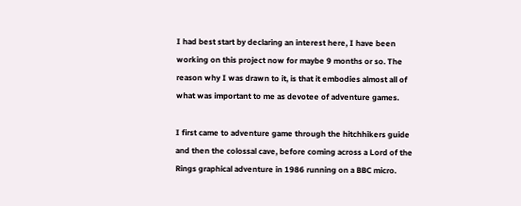I had best start by declaring an interest here, I have been working on this project now for maybe 9 months or so. The reason why I was drawn to it, is that it embodies almost all of what was important to me as devotee of adventure games.

I first came to adventure game through the hitchhikers guide and then the colossal cave, before coming across a Lord of the Rings graphical adventure in 1986 running on a BBC micro.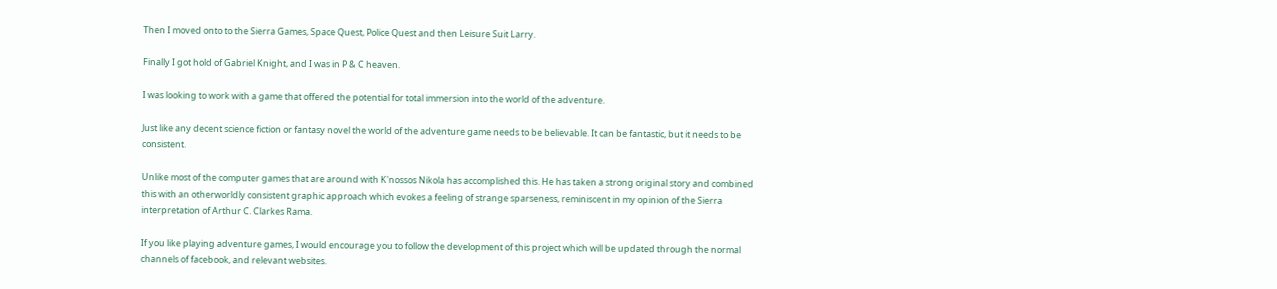Then I moved onto to the Sierra Games, Space Quest, Police Quest and then Leisure Suit Larry.

Finally I got hold of Gabriel Knight, and I was in P & C heaven.

I was looking to work with a game that offered the potential for total immersion into the world of the adventure.

Just like any decent science fiction or fantasy novel the world of the adventure game needs to be believable. It can be fantastic, but it needs to be consistent.

Unlike most of the computer games that are around with K'nossos Nikola has accomplished this. He has taken a strong original story and combined this with an otherworldly consistent graphic approach which evokes a feeling of strange sparseness, reminiscent in my opinion of the Sierra interpretation of Arthur C. Clarkes Rama.

If you like playing adventure games, I would encourage you to follow the development of this project which will be updated through the normal channels of facebook, and relevant websites.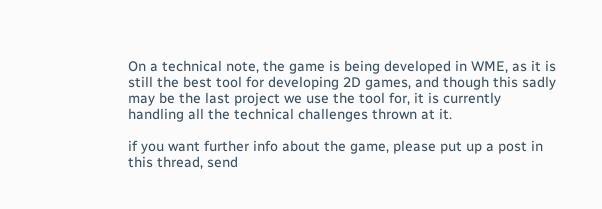On a technical note, the game is being developed in WME, as it is still the best tool for developing 2D games, and though this sadly may be the last project we use the tool for, it is currently handling all the technical challenges thrown at it.

if you want further info about the game, please put up a post in this thread, send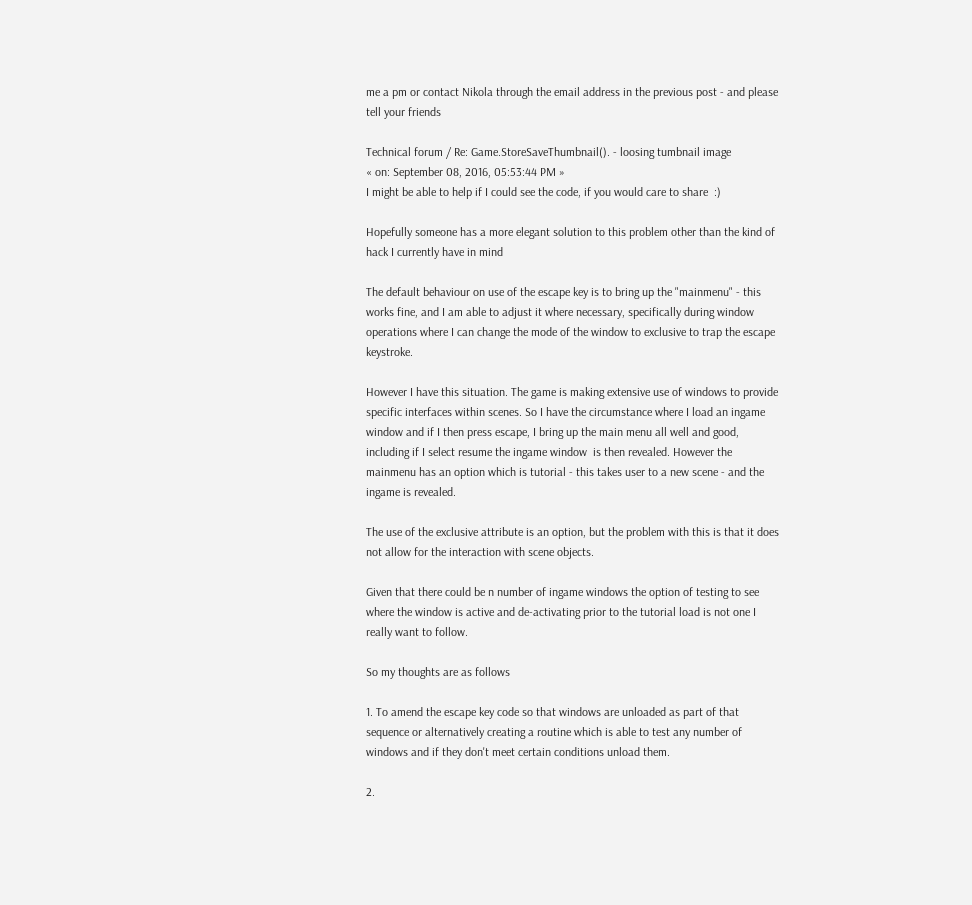me a pm or contact Nikola through the email address in the previous post - and please tell your friends

Technical forum / Re: Game.StoreSaveThumbnail(). - loosing tumbnail image
« on: September 08, 2016, 05:53:44 PM »
I might be able to help if I could see the code, if you would care to share  :)

Hopefully someone has a more elegant solution to this problem other than the kind of hack I currently have in mind

The default behaviour on use of the escape key is to bring up the "mainmenu" - this works fine, and I am able to adjust it where necessary, specifically during window operations where I can change the mode of the window to exclusive to trap the escape keystroke.

However I have this situation. The game is making extensive use of windows to provide specific interfaces within scenes. So I have the circumstance where I load an ingame window and if I then press escape, I bring up the main menu all well and good, including if I select resume the ingame window  is then revealed. However the mainmenu has an option which is tutorial - this takes user to a new scene - and the ingame is revealed.

The use of the exclusive attribute is an option, but the problem with this is that it does not allow for the interaction with scene objects.

Given that there could be n number of ingame windows the option of testing to see where the window is active and de-activating prior to the tutorial load is not one I really want to follow.

So my thoughts are as follows

1. To amend the escape key code so that windows are unloaded as part of that sequence or alternatively creating a routine which is able to test any number of windows and if they don't meet certain conditions unload them.

2.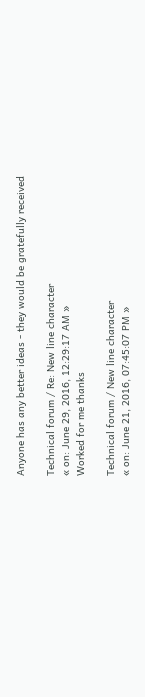Anyone has any better ideas - they would be gratefully received

Technical forum / Re: New line character
« on: June 29, 2016, 12:29:17 AM »
Worked for me thanks

Technical forum / New line character
« on: June 21, 2016, 07:45:07 PM »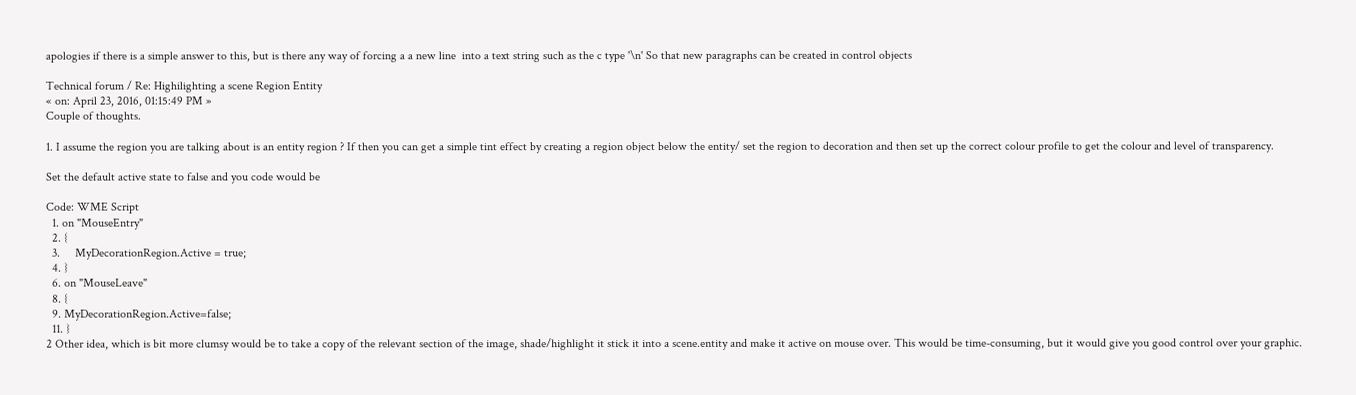apologies if there is a simple answer to this, but is there any way of forcing a a new line  into a text string such as the c type '\n' So that new paragraphs can be created in control objects

Technical forum / Re: Highilighting a scene Region Entity
« on: April 23, 2016, 01:15:49 PM »
Couple of thoughts.

1. I assume the region you are talking about is an entity region ? If then you can get a simple tint effect by creating a region object below the entity/ set the region to decoration and then set up the correct colour profile to get the colour and level of transparency.

Set the default active state to false and you code would be

Code: WME Script
  1. on "MouseEntry"
  2. {
  3.     MyDecorationRegion.Active = true;
  4. }
  6. on "MouseLeave"
  8. {
  9. MyDecorationRegion.Active=false;
  11. }
2 Other idea, which is bit more clumsy would be to take a copy of the relevant section of the image, shade/highlight it stick it into a scene.entity and make it active on mouse over. This would be time-consuming, but it would give you good control over your graphic.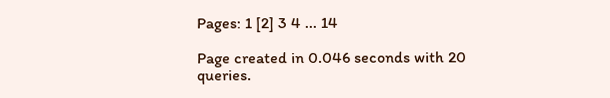Pages: 1 [2] 3 4 ... 14

Page created in 0.046 seconds with 20 queries.